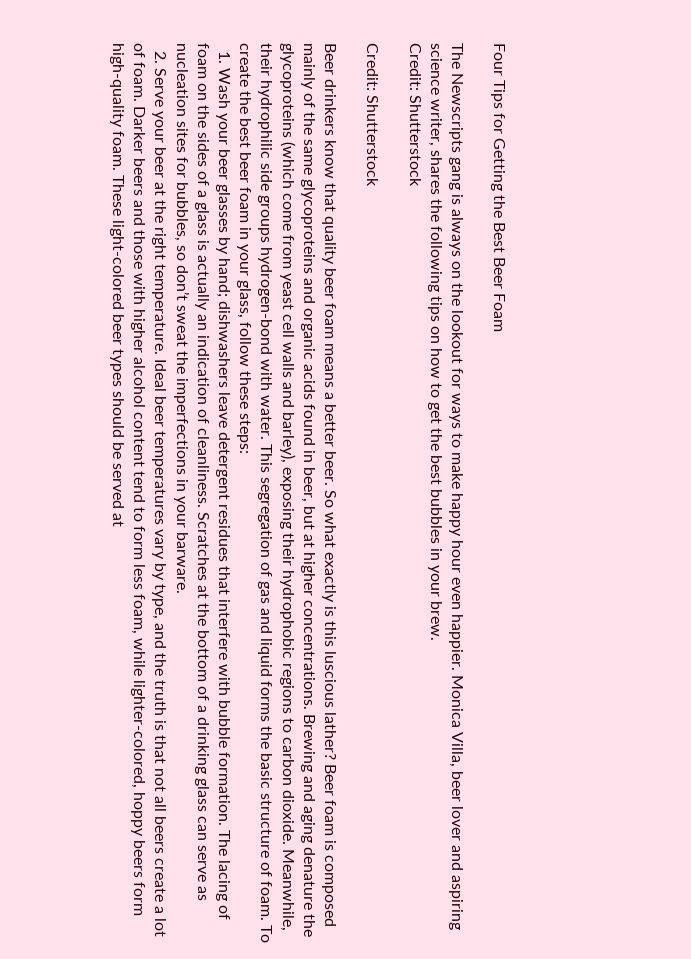Four Tips for Getting the Best Beer Foam

The Newscripts gang is always on the lookout for ways to make happy hour even happier. Monica Villa, beer lover and aspiring science writer, shares the following tips on how to get the best bubbles in your brew.
Credit: Shutterstock

Credit: Shutterstock

Beer drinkers know that quality beer foam means a better beer. So what exactly is this luscious lather? Beer foam is composed mainly of the same glycoproteins and organic acids found in beer, but at higher concentrations. Brewing and aging denature the glycoproteins (which come from yeast cell walls and barley), exposing their hydrophobic regions to carbon dioxide. Meanwhile, their hydrophilic side groups hydrogen-bond with water. This segregation of gas and liquid forms the basic structure of foam. To create the best beer foam in your glass, follow these steps:
  1. Wash your beer glasses by hand; dishwashers leave detergent residues that interfere with bubble formation. The lacing of foam on the sides of a glass is actually an indication of cleanliness. Scratches at the bottom of a drinking glass can serve as nucleation sites for bubbles, so don’t sweat the imperfections in your barware.
  2. Serve your beer at the right temperature. Ideal beer temperatures vary by type, and the truth is that not all beers create a lot of foam. Darker beers and those with higher alcohol content tend to form less foam, while lighter-colored, hoppy beers form high-quality foam. These light-colored beer types should be served at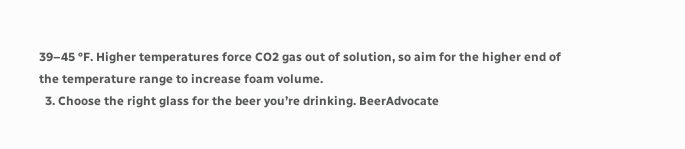39–45 °F. Higher temperatures force CO2 gas out of solution, so aim for the higher end of the temperature range to increase foam volume.
  3. Choose the right glass for the beer you’re drinking. BeerAdvocate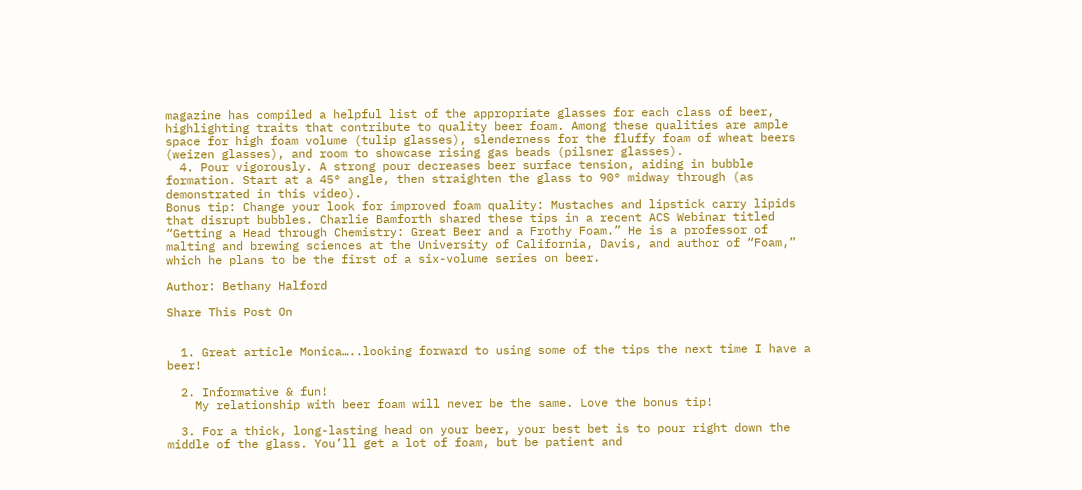magazine has compiled a helpful list of the appropriate glasses for each class of beer, highlighting traits that contribute to quality beer foam. Among these qualities are ample space for high foam volume (tulip glasses), slenderness for the fluffy foam of wheat beers (weizen glasses), and room to showcase rising gas beads (pilsner glasses).
  4. Pour vigorously. A strong pour decreases beer surface tension, aiding in bubble formation. Start at a 45° angle, then straighten the glass to 90° midway through (as demonstrated in this video).
Bonus tip: Change your look for improved foam quality: Mustaches and lipstick carry lipids that disrupt bubbles. Charlie Bamforth shared these tips in a recent ACS Webinar titled “Getting a Head through Chemistry: Great Beer and a Frothy Foam.” He is a professor of malting and brewing sciences at the University of California, Davis, and author of “Foam,” which he plans to be the first of a six-volume series on beer.

Author: Bethany Halford

Share This Post On


  1. Great article Monica…..looking forward to using some of the tips the next time I have a beer!

  2. Informative & fun!
    My relationship with beer foam will never be the same. Love the bonus tip!

  3. For a thick, long-lasting head on your beer, your best bet is to pour right down the middle of the glass. You’ll get a lot of foam, but be patient and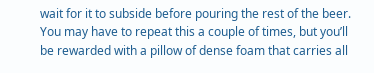wait for it to subside before pouring the rest of the beer. You may have to repeat this a couple of times, but you’ll be rewarded with a pillow of dense foam that carries all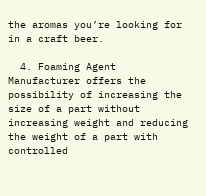the aromas you’re looking for in a craft beer.

  4. Foaming Agent Manufacturer offers the possibility of increasing the size of a part without increasing weight and reducing the weight of a part with controlled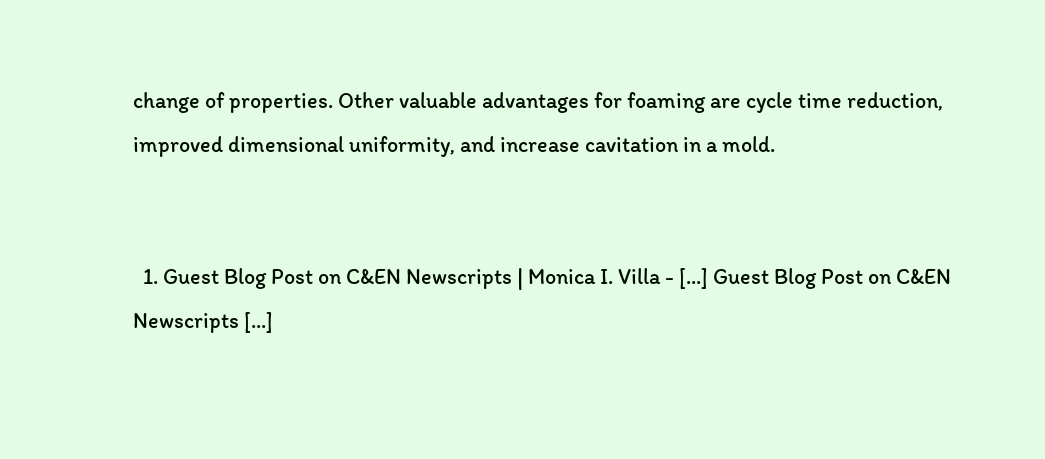change of properties. Other valuable advantages for foaming are cycle time reduction, improved dimensional uniformity, and increase cavitation in a mold.


  1. Guest Blog Post on C&EN Newscripts | Monica I. Villa - [...] Guest Blog Post on C&EN Newscripts [...]